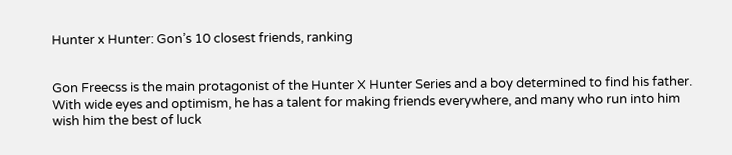Hunter x Hunter: Gon’s 10 closest friends, ranking


Gon Freecss is the main protagonist of the Hunter X Hunter Series and a boy determined to find his father. With wide eyes and optimism, he has a talent for making friends everywhere, and many who run into him wish him the best of luck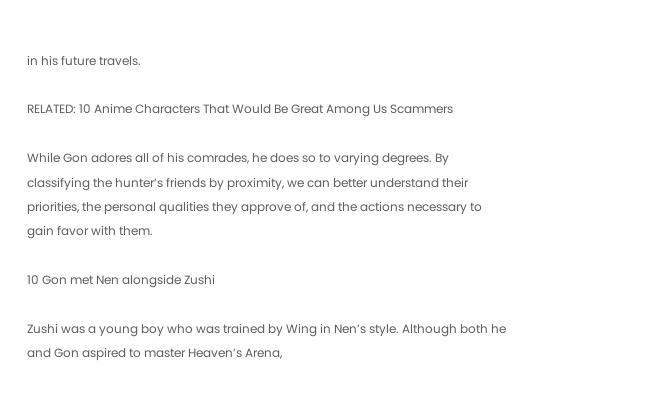in his future travels.

RELATED: 10 Anime Characters That Would Be Great Among Us Scammers

While Gon adores all of his comrades, he does so to varying degrees. By classifying the hunter’s friends by proximity, we can better understand their priorities, the personal qualities they approve of, and the actions necessary to gain favor with them.

10 Gon met Nen alongside Zushi

Zushi was a young boy who was trained by Wing in Nen’s style. Although both he and Gon aspired to master Heaven’s Arena,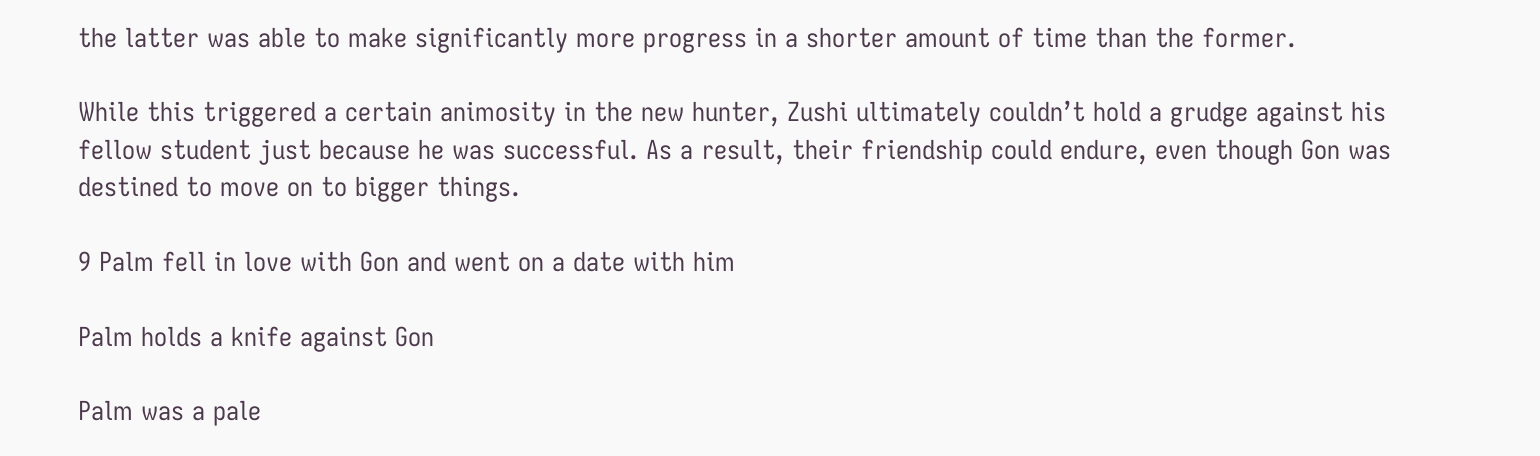the latter was able to make significantly more progress in a shorter amount of time than the former.

While this triggered a certain animosity in the new hunter, Zushi ultimately couldn’t hold a grudge against his fellow student just because he was successful. As a result, their friendship could endure, even though Gon was destined to move on to bigger things.

9 Palm fell in love with Gon and went on a date with him

Palm holds a knife against Gon

Palm was a pale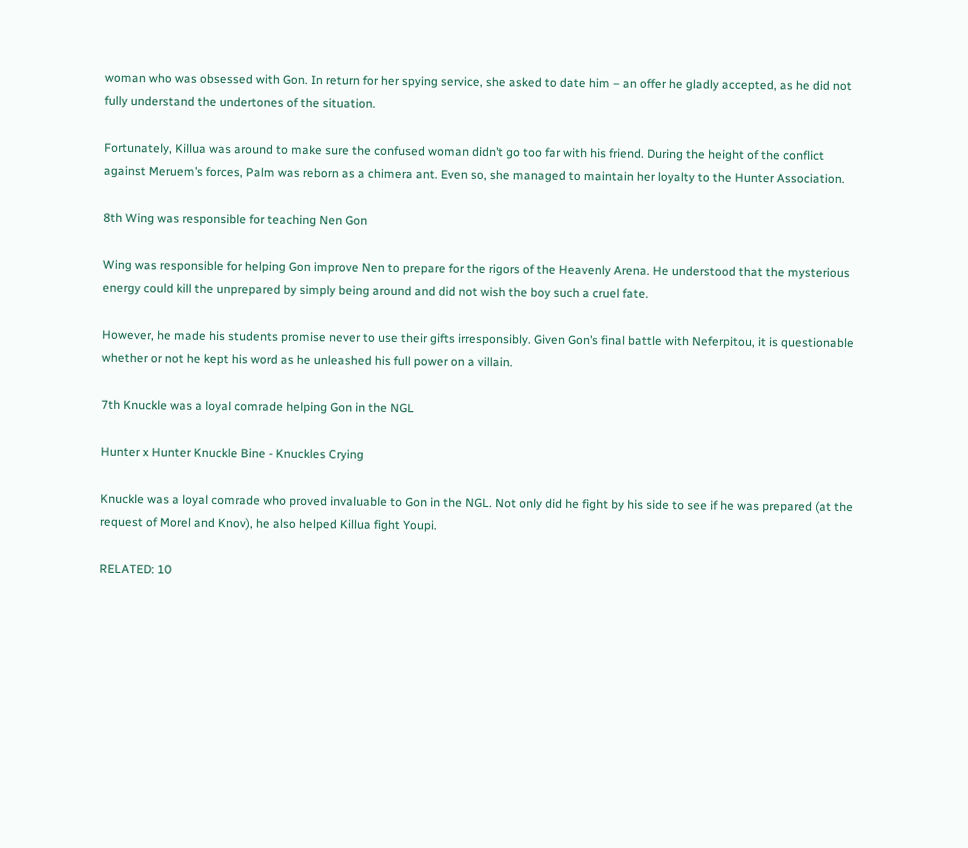woman who was obsessed with Gon. In return for her spying service, she asked to date him – an offer he gladly accepted, as he did not fully understand the undertones of the situation.

Fortunately, Killua was around to make sure the confused woman didn’t go too far with his friend. During the height of the conflict against Meruem’s forces, Palm was reborn as a chimera ant. Even so, she managed to maintain her loyalty to the Hunter Association.

8th Wing was responsible for teaching Nen Gon

Wing was responsible for helping Gon improve Nen to prepare for the rigors of the Heavenly Arena. He understood that the mysterious energy could kill the unprepared by simply being around and did not wish the boy such a cruel fate.

However, he made his students promise never to use their gifts irresponsibly. Given Gon’s final battle with Neferpitou, it is questionable whether or not he kept his word as he unleashed his full power on a villain.

7th Knuckle was a loyal comrade helping Gon in the NGL

Hunter x Hunter Knuckle Bine - Knuckles Crying

Knuckle was a loyal comrade who proved invaluable to Gon in the NGL. Not only did he fight by his side to see if he was prepared (at the request of Morel and Knov), he also helped Killua fight Youpi.

RELATED: 10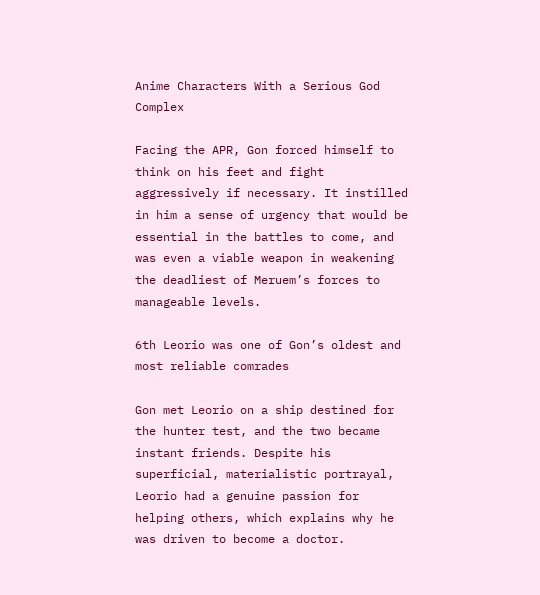Anime Characters With a Serious God Complex

Facing the APR, Gon forced himself to think on his feet and fight aggressively if necessary. It instilled in him a sense of urgency that would be essential in the battles to come, and was even a viable weapon in weakening the deadliest of Meruem’s forces to manageable levels.

6th Leorio was one of Gon’s oldest and most reliable comrades

Gon met Leorio on a ship destined for the hunter test, and the two became instant friends. Despite his superficial, materialistic portrayal, Leorio had a genuine passion for helping others, which explains why he was driven to become a doctor.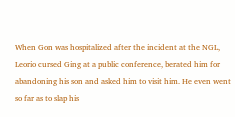When Gon was hospitalized after the incident at the NGL, Leorio cursed Ging at a public conference, berated him for abandoning his son and asked him to visit him. He even went so far as to slap his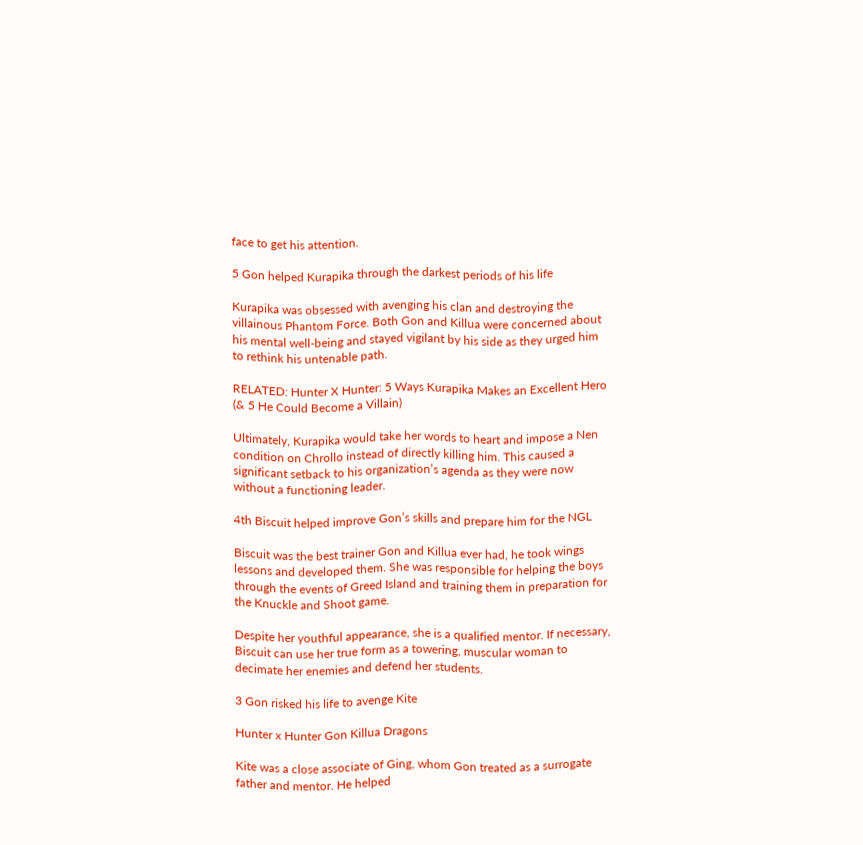face to get his attention.

5 Gon helped Kurapika through the darkest periods of his life

Kurapika was obsessed with avenging his clan and destroying the villainous Phantom Force. Both Gon and Killua were concerned about his mental well-being and stayed vigilant by his side as they urged him to rethink his untenable path.

RELATED: Hunter X Hunter: 5 Ways Kurapika Makes an Excellent Hero (& 5 He Could Become a Villain)

Ultimately, Kurapika would take her words to heart and impose a Nen condition on Chrollo instead of directly killing him. This caused a significant setback to his organization’s agenda as they were now without a functioning leader.

4th Biscuit helped improve Gon’s skills and prepare him for the NGL

Biscuit was the best trainer Gon and Killua ever had, he took wings lessons and developed them. She was responsible for helping the boys through the events of Greed Island and training them in preparation for the Knuckle and Shoot game.

Despite her youthful appearance, she is a qualified mentor. If necessary, Biscuit can use her true form as a towering, muscular woman to decimate her enemies and defend her students.

3 Gon risked his life to avenge Kite

Hunter x Hunter Gon Killua Dragons

Kite was a close associate of Ging, whom Gon treated as a surrogate father and mentor. He helped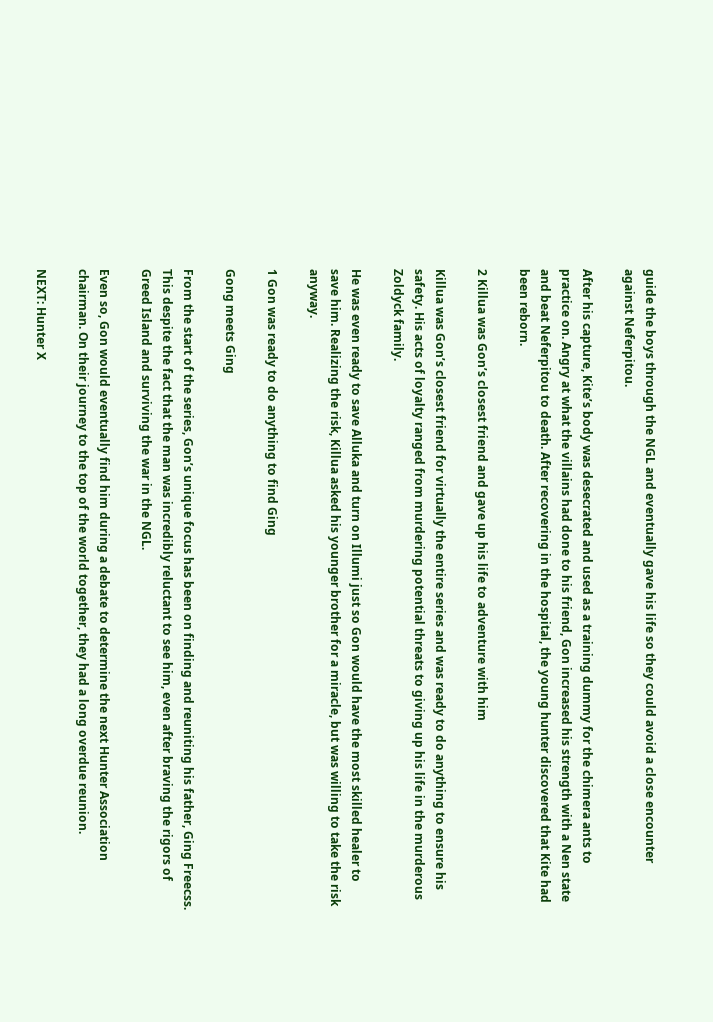guide the boys through the NGL and eventually gave his life so they could avoid a close encounter against Neferpitou.

After his capture, Kite’s body was desecrated and used as a training dummy for the chimera ants to practice on. Angry at what the villains had done to his friend, Gon increased his strength with a Nen state and beat Neferpitou to death. After recovering in the hospital, the young hunter discovered that Kite had been reborn.

2 Killua was Gon’s closest friend and gave up his life to adventure with him

Killua was Gon’s closest friend for virtually the entire series and was ready to do anything to ensure his safety. His acts of loyalty ranged from murdering potential threats to giving up his life in the murderous Zoldyck family.

He was even ready to save Alluka and turn on Illumi just so Gon would have the most skilled healer to save him. Realizing the risk, Killua asked his younger brother for a miracle, but was willing to take the risk anyway.

1 Gon was ready to do anything to find Ging

Gong meets Ging

From the start of the series, Gon’s unique focus has been on finding and reuniting his father, Ging Freecss. This despite the fact that the man was incredibly reluctant to see him, even after braving the rigors of Greed Island and surviving the war in the NGL.

Even so, Gon would eventually find him during a debate to determine the next Hunter Association chairman. On their journey to the top of the world together, they had a long overdue reunion.

NEXT: Hunter X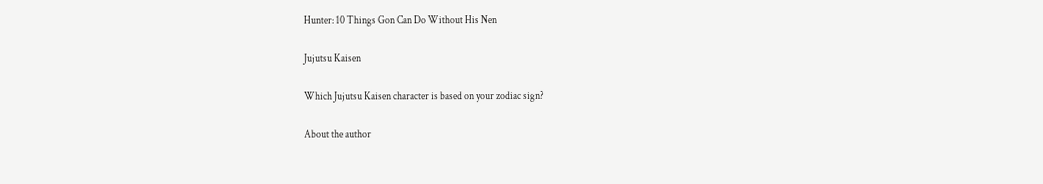Hunter: 10 Things Gon Can Do Without His Nen

Jujutsu Kaisen

Which Jujutsu Kaisen character is based on your zodiac sign?

About the author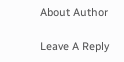About Author

Leave A Reply